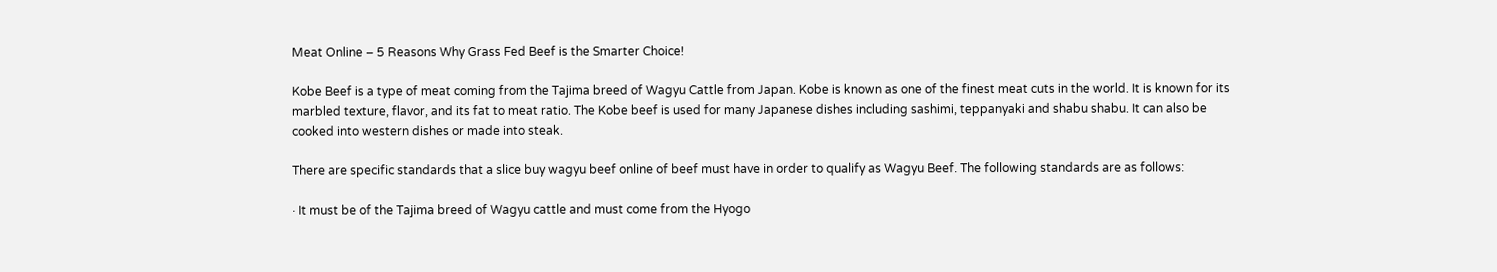Meat Online – 5 Reasons Why Grass Fed Beef is the Smarter Choice!

Kobe Beef is a type of meat coming from the Tajima breed of Wagyu Cattle from Japan. Kobe is known as one of the finest meat cuts in the world. It is known for its marbled texture, flavor, and its fat to meat ratio. The Kobe beef is used for many Japanese dishes including sashimi, teppanyaki and shabu shabu. It can also be cooked into western dishes or made into steak.

There are specific standards that a slice buy wagyu beef online of beef must have in order to qualify as Wagyu Beef. The following standards are as follows:

· It must be of the Tajima breed of Wagyu cattle and must come from the Hyogo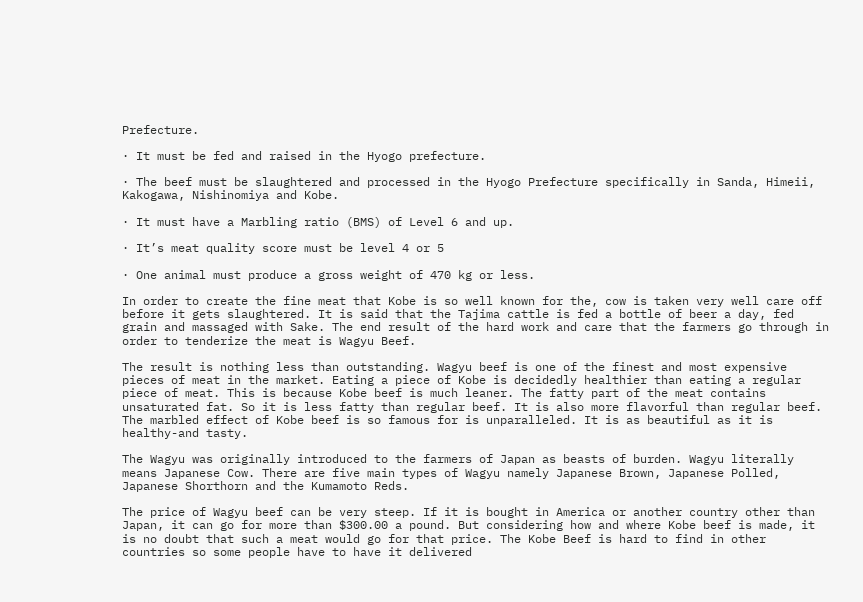Prefecture.

· It must be fed and raised in the Hyogo prefecture.

· The beef must be slaughtered and processed in the Hyogo Prefecture specifically in Sanda, Himeii, Kakogawa, Nishinomiya and Kobe.

· It must have a Marbling ratio (BMS) of Level 6 and up.

· It’s meat quality score must be level 4 or 5

· One animal must produce a gross weight of 470 kg or less.

In order to create the fine meat that Kobe is so well known for the, cow is taken very well care off before it gets slaughtered. It is said that the Tajima cattle is fed a bottle of beer a day, fed grain and massaged with Sake. The end result of the hard work and care that the farmers go through in order to tenderize the meat is Wagyu Beef.

The result is nothing less than outstanding. Wagyu beef is one of the finest and most expensive pieces of meat in the market. Eating a piece of Kobe is decidedly healthier than eating a regular piece of meat. This is because Kobe beef is much leaner. The fatty part of the meat contains unsaturated fat. So it is less fatty than regular beef. It is also more flavorful than regular beef. The marbled effect of Kobe beef is so famous for is unparalleled. It is as beautiful as it is healthy-and tasty.

The Wagyu was originally introduced to the farmers of Japan as beasts of burden. Wagyu literally means Japanese Cow. There are five main types of Wagyu namely Japanese Brown, Japanese Polled, Japanese Shorthorn and the Kumamoto Reds.

The price of Wagyu beef can be very steep. If it is bought in America or another country other than Japan, it can go for more than $300.00 a pound. But considering how and where Kobe beef is made, it is no doubt that such a meat would go for that price. The Kobe Beef is hard to find in other countries so some people have to have it delivered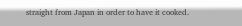straight from Japan in order to have it cooked.